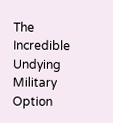The Incredible Undying Military Option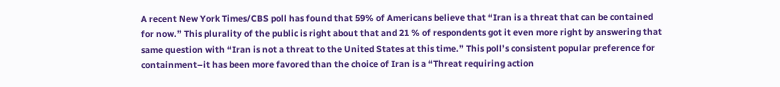A recent New York Times/CBS poll has found that 59% of Americans believe that “Iran is a threat that can be contained for now.” This plurality of the public is right about that and 21 % of respondents got it even more right by answering that same question with “Iran is not a threat to the United States at this time.” This poll’s consistent popular preference for containment–it has been more favored than the choice of Iran is a “Threat requiring action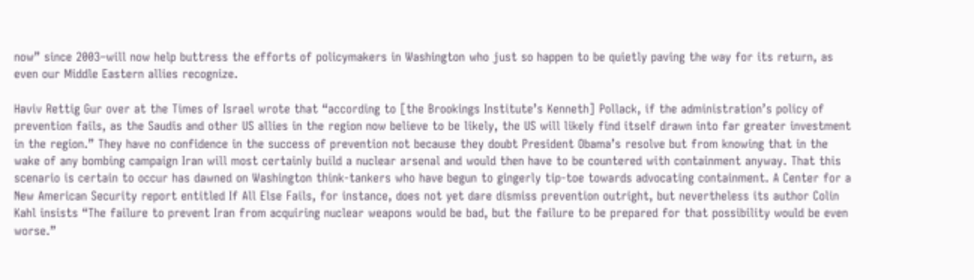now” since 2003–will now help buttress the efforts of policymakers in Washington who just so happen to be quietly paving the way for its return, as even our Middle Eastern allies recognize.

Haviv Rettig Gur over at the Times of Israel wrote that “according to [the Brookings Institute’s Kenneth] Pollack, if the administration’s policy of prevention fails, as the Saudis and other US allies in the region now believe to be likely, the US will likely find itself drawn into far greater investment in the region.” They have no confidence in the success of prevention not because they doubt President Obama’s resolve but from knowing that in the wake of any bombing campaign Iran will most certainly build a nuclear arsenal and would then have to be countered with containment anyway. That this scenario is certain to occur has dawned on Washington think-tankers who have begun to gingerly tip-toe towards advocating containment. A Center for a New American Security report entitled If All Else Fails, for instance, does not yet dare dismiss prevention outright, but nevertheless its author Colin Kahl insists “The failure to prevent Iran from acquiring nuclear weapons would be bad, but the failure to be prepared for that possibility would be even worse.”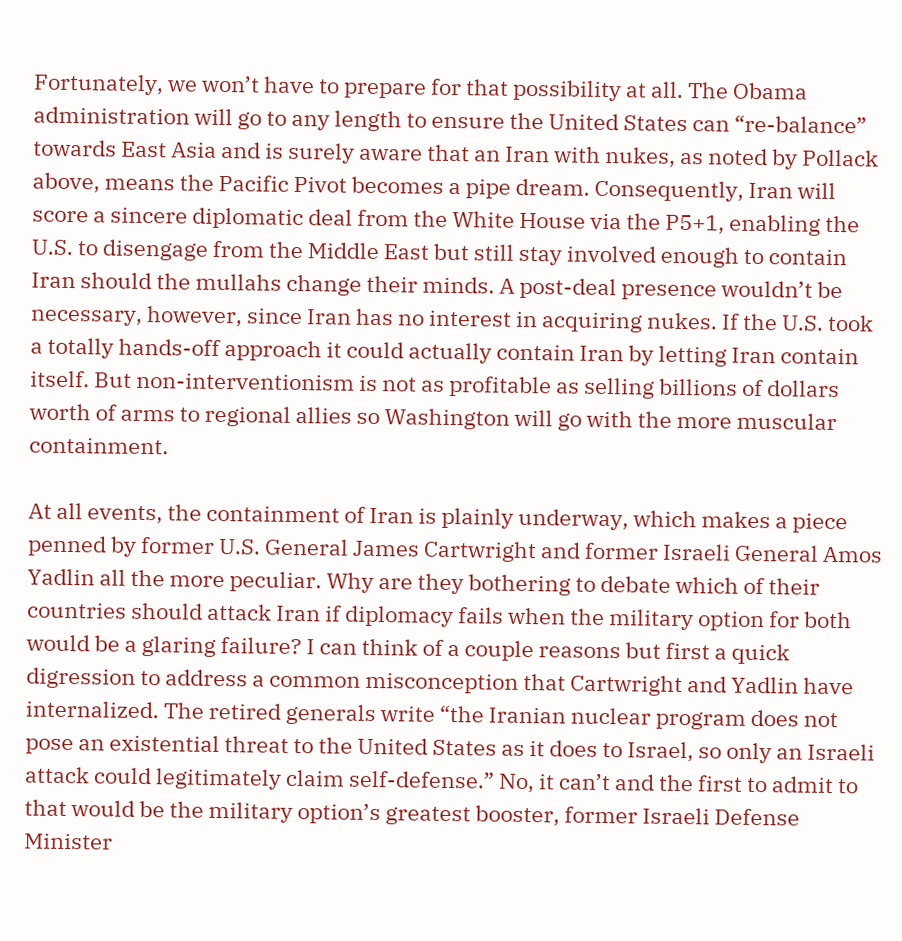Fortunately, we won’t have to prepare for that possibility at all. The Obama administration will go to any length to ensure the United States can “re-balance” towards East Asia and is surely aware that an Iran with nukes, as noted by Pollack above, means the Pacific Pivot becomes a pipe dream. Consequently, Iran will score a sincere diplomatic deal from the White House via the P5+1, enabling the U.S. to disengage from the Middle East but still stay involved enough to contain Iran should the mullahs change their minds. A post-deal presence wouldn’t be necessary, however, since Iran has no interest in acquiring nukes. If the U.S. took a totally hands-off approach it could actually contain Iran by letting Iran contain itself. But non-interventionism is not as profitable as selling billions of dollars worth of arms to regional allies so Washington will go with the more muscular containment.

At all events, the containment of Iran is plainly underway, which makes a piece penned by former U.S. General James Cartwright and former Israeli General Amos Yadlin all the more peculiar. Why are they bothering to debate which of their countries should attack Iran if diplomacy fails when the military option for both would be a glaring failure? I can think of a couple reasons but first a quick digression to address a common misconception that Cartwright and Yadlin have internalized. The retired generals write “the Iranian nuclear program does not pose an existential threat to the United States as it does to Israel, so only an Israeli attack could legitimately claim self-defense.” No, it can’t and the first to admit to that would be the military option’s greatest booster, former Israeli Defense Minister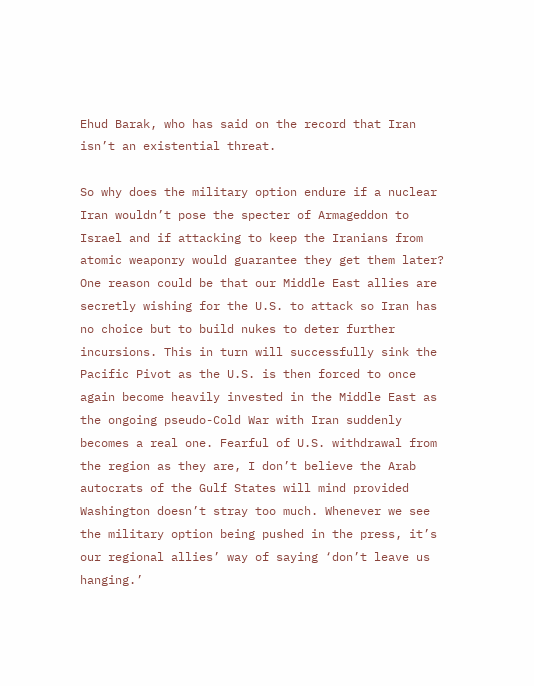Ehud Barak, who has said on the record that Iran isn’t an existential threat.

So why does the military option endure if a nuclear Iran wouldn’t pose the specter of Armageddon to Israel and if attacking to keep the Iranians from atomic weaponry would guarantee they get them later? One reason could be that our Middle East allies are secretly wishing for the U.S. to attack so Iran has no choice but to build nukes to deter further incursions. This in turn will successfully sink the Pacific Pivot as the U.S. is then forced to once again become heavily invested in the Middle East as the ongoing pseudo-Cold War with Iran suddenly becomes a real one. Fearful of U.S. withdrawal from the region as they are, I don’t believe the Arab autocrats of the Gulf States will mind provided Washington doesn’t stray too much. Whenever we see the military option being pushed in the press, it’s our regional allies’ way of saying ‘don’t leave us hanging.’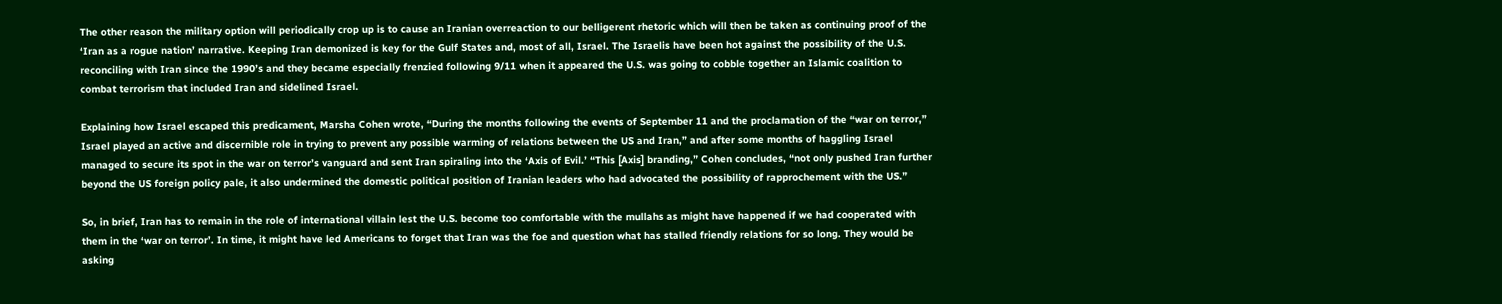The other reason the military option will periodically crop up is to cause an Iranian overreaction to our belligerent rhetoric which will then be taken as continuing proof of the ‘Iran as a rogue nation’ narrative. Keeping Iran demonized is key for the Gulf States and, most of all, Israel. The Israelis have been hot against the possibility of the U.S. reconciling with Iran since the 1990’s and they became especially frenzied following 9/11 when it appeared the U.S. was going to cobble together an Islamic coalition to combat terrorism that included Iran and sidelined Israel.

Explaining how Israel escaped this predicament, Marsha Cohen wrote, “During the months following the events of September 11 and the proclamation of the “war on terror,” Israel played an active and discernible role in trying to prevent any possible warming of relations between the US and Iran,” and after some months of haggling Israel managed to secure its spot in the war on terror’s vanguard and sent Iran spiraling into the ‘Axis of Evil.’ “This [Axis] branding,” Cohen concludes, “not only pushed Iran further beyond the US foreign policy pale, it also undermined the domestic political position of Iranian leaders who had advocated the possibility of rapprochement with the US.”

So, in brief, Iran has to remain in the role of international villain lest the U.S. become too comfortable with the mullahs as might have happened if we had cooperated with them in the ‘war on terror’. In time, it might have led Americans to forget that Iran was the foe and question what has stalled friendly relations for so long. They would be asking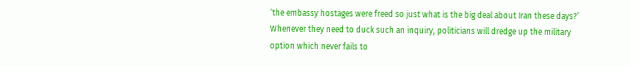‘the embassy hostages were freed so just what is the big deal about Iran these days?’ Whenever they need to duck such an inquiry, politicians will dredge up the military option which never fails to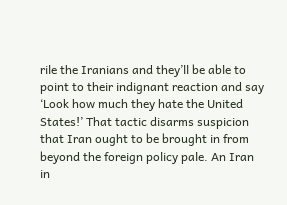rile the Iranians and they’ll be able to point to their indignant reaction and say ‘Look how much they hate the United States!’ That tactic disarms suspicion that Iran ought to be brought in from beyond the foreign policy pale. An Iran in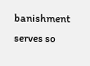banishment serves so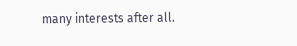many interests after all.